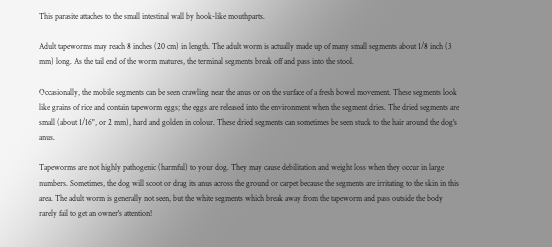This parasite attaches to the small intestinal wall by hook-like mouthparts.

Adult tapeworms may reach 8 inches (20 cm) in length. The adult worm is actually made up of many small segments about 1/8 inch (3 mm) long. As the tail end of the worm matures, the terminal segments break off and pass into the stool.

Occasionally, the mobile segments can be seen crawling near the anus or on the surface of a fresh bowel movement. These segments look like grains of rice and contain tapeworm eggs; the eggs are released into the environment when the segment dries. The dried segments are small (about 1/16", or 2 mm), hard and golden in colour. These dried segments can sometimes be seen stuck to the hair around the dog's anus.

Tapeworms are not highly pathogenic (harmful) to your dog. They may cause debilitation and weight loss when they occur in large numbers. Sometimes, the dog will scoot or drag its anus across the ground or carpet because the segments are irritating to the skin in this area. The adult worm is generally not seen, but the white segments which break away from the tapeworm and pass outside the body rarely fail to get an owner's attention!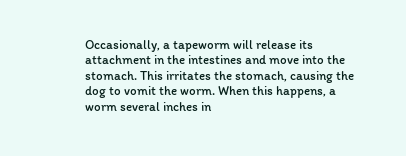Occasionally, a tapeworm will release its attachment in the intestines and move into the stomach. This irritates the stomach, causing the dog to vomit the worm. When this happens, a worm several inches in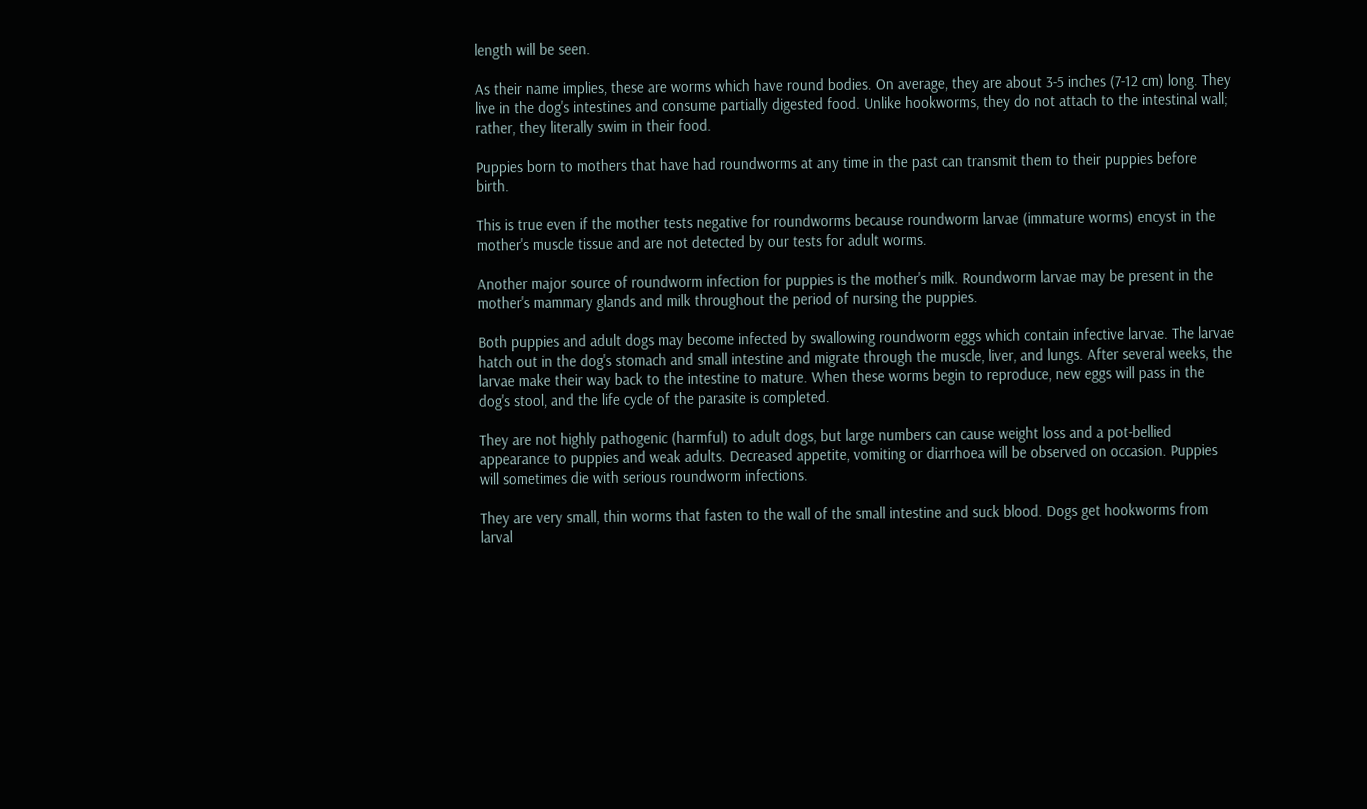length will be seen.

As their name implies, these are worms which have round bodies. On average, they are about 3-5 inches (7-12 cm) long. They live in the dog's intestines and consume partially digested food. Unlike hookworms, they do not attach to the intestinal wall; rather, they literally swim in their food.

Puppies born to mothers that have had roundworms at any time in the past can transmit them to their puppies before birth.

This is true even if the mother tests negative for roundworms because roundworm larvae (immature worms) encyst in the mother's muscle tissue and are not detected by our tests for adult worms.

Another major source of roundworm infection for puppies is the mother's milk. Roundworm larvae may be present in the mother's mammary glands and milk throughout the period of nursing the puppies.

Both puppies and adult dogs may become infected by swallowing roundworm eggs which contain infective larvae. The larvae hatch out in the dog's stomach and small intestine and migrate through the muscle, liver, and lungs. After several weeks, the larvae make their way back to the intestine to mature. When these worms begin to reproduce, new eggs will pass in the dog's stool, and the life cycle of the parasite is completed.

They are not highly pathogenic (harmful) to adult dogs, but large numbers can cause weight loss and a pot-bellied appearance to puppies and weak adults. Decreased appetite, vomiting or diarrhoea will be observed on occasion. Puppies will sometimes die with serious roundworm infections.

They are very small, thin worms that fasten to the wall of the small intestine and suck blood. Dogs get hookworms from larval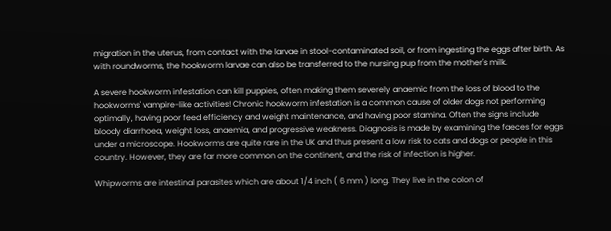migration in the uterus, from contact with the larvae in stool-contaminated soil, or from ingesting the eggs after birth. As with roundworms, the hookworm larvae can also be transferred to the nursing pup from the mother's milk.

A severe hookworm infestation can kill puppies, often making them severely anaemic from the loss of blood to the hookworms' vampire-like activities! Chronic hookworm infestation is a common cause of older dogs not performing optimally, having poor feed efficiency and weight maintenance, and having poor stamina. Often the signs include bloody diarrhoea, weight loss, anaemia, and progressive weakness. Diagnosis is made by examining the faeces for eggs under a microscope. Hookworms are quite rare in the UK and thus present a low risk to cats and dogs or people in this country. However, they are far more common on the continent, and the risk of infection is higher.

Whipworms are intestinal parasites which are about 1/4 inch ( 6 mm ) long. They live in the colon of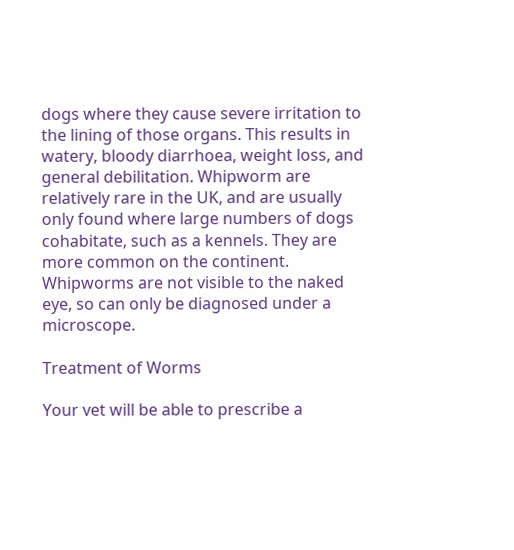dogs where they cause severe irritation to the lining of those organs. This results in watery, bloody diarrhoea, weight loss, and general debilitation. Whipworm are relatively rare in the UK, and are usually only found where large numbers of dogs cohabitate, such as a kennels. They are more common on the continent. Whipworms are not visible to the naked eye, so can only be diagnosed under a microscope.

Treatment of Worms

Your vet will be able to prescribe a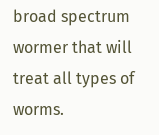broad spectrum wormer that will treat all types of worms.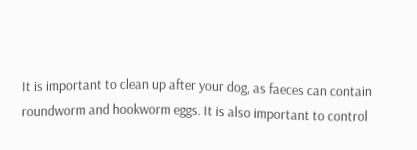It is important to clean up after your dog, as faeces can contain roundworm and hookworm eggs. It is also important to control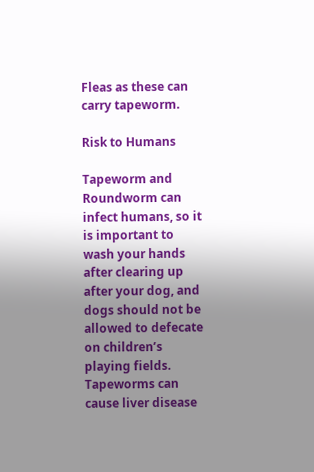Fleas as these can carry tapeworm.

Risk to Humans

Tapeworm and Roundworm can infect humans, so it is important to wash your hands after clearing up after your dog, and dogs should not be allowed to defecate on children’s playing fields. Tapeworms can cause liver disease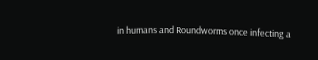in humans and Roundworms once infecting a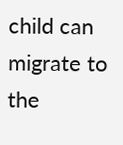child can migrate to the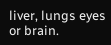liver, lungs eyes or brain.